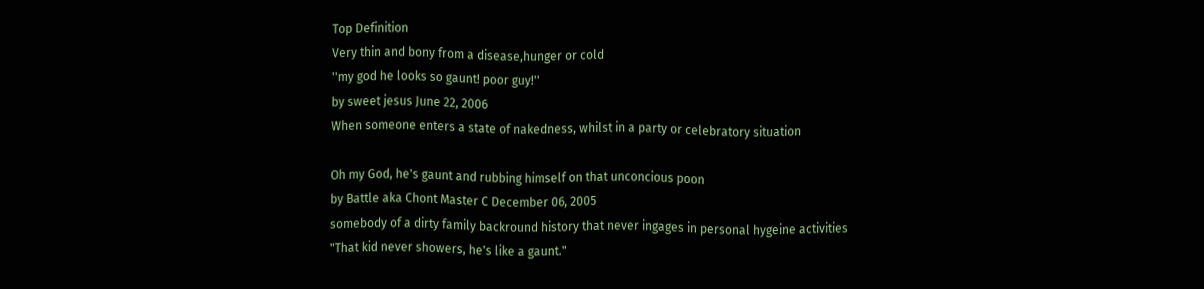Top Definition
Very thin and bony from a disease,hunger or cold
''my god he looks so gaunt! poor guy!''
by sweet jesus June 22, 2006
When someone enters a state of nakedness, whilst in a party or celebratory situation

Oh my God, he's gaunt and rubbing himself on that unconcious poon
by Battle aka Chont Master C December 06, 2005
somebody of a dirty family backround history that never ingages in personal hygeine activities
"That kid never showers, he's like a gaunt."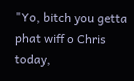"Yo, bitch you getta phat wiff o Chris today,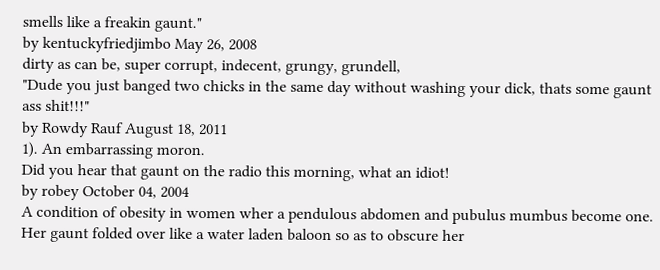smells like a freakin gaunt."
by kentuckyfriedjimbo May 26, 2008
dirty as can be, super corrupt, indecent, grungy, grundell,
"Dude you just banged two chicks in the same day without washing your dick, thats some gaunt ass shit!!!"
by Rowdy Rauf August 18, 2011
1). An embarrassing moron.
Did you hear that gaunt on the radio this morning, what an idiot!
by robey October 04, 2004
A condition of obesity in women wher a pendulous abdomen and pubulus mumbus become one.
Her gaunt folded over like a water laden baloon so as to obscure her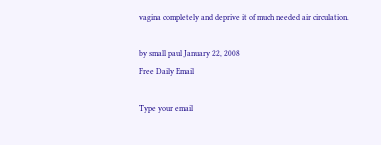vagina completely and deprive it of much needed air circulation.

by small paul January 22, 2008
Free Daily Email

Type your email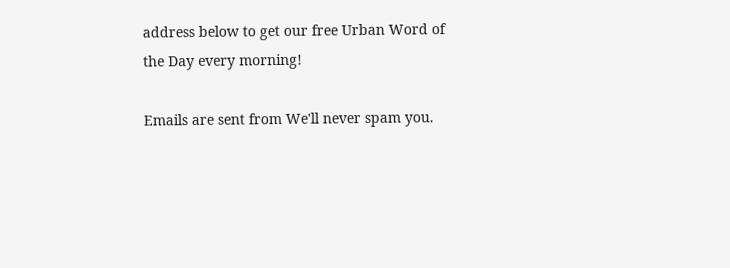address below to get our free Urban Word of the Day every morning!

Emails are sent from We'll never spam you.